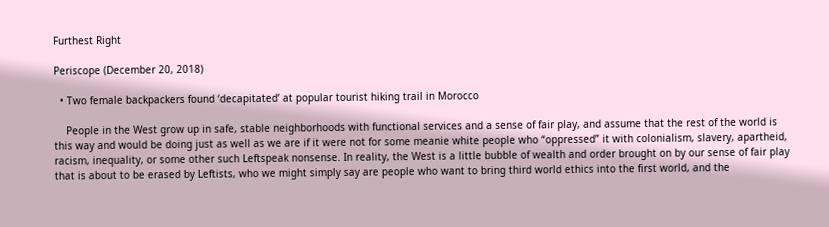Furthest Right

Periscope (December 20, 2018)

  • Two female backpackers found ‘decapitated’ at popular tourist hiking trail in Morocco

    People in the West grow up in safe, stable neighborhoods with functional services and a sense of fair play, and assume that the rest of the world is this way and would be doing just as well as we are if it were not for some meanie white people who “oppressed” it with colonialism, slavery, apartheid, racism, inequality, or some other such Leftspeak nonsense. In reality, the West is a little bubble of wealth and order brought on by our sense of fair play that is about to be erased by Leftists, who we might simply say are people who want to bring third world ethics into the first world, and the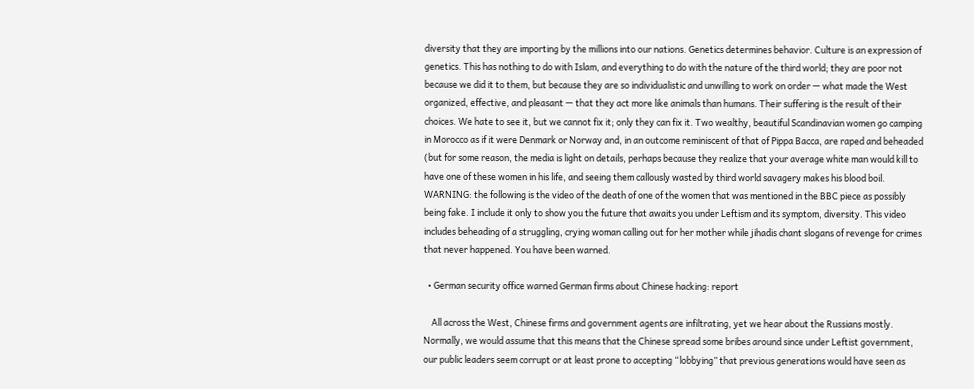diversity that they are importing by the millions into our nations. Genetics determines behavior. Culture is an expression of genetics. This has nothing to do with Islam, and everything to do with the nature of the third world; they are poor not because we did it to them, but because they are so individualistic and unwilling to work on order — what made the West organized, effective, and pleasant — that they act more like animals than humans. Their suffering is the result of their choices. We hate to see it, but we cannot fix it; only they can fix it. Two wealthy, beautiful Scandinavian women go camping in Morocco as if it were Denmark or Norway and, in an outcome reminiscent of that of Pippa Bacca, are raped and beheaded (but for some reason, the media is light on details, perhaps because they realize that your average white man would kill to have one of these women in his life, and seeing them callously wasted by third world savagery makes his blood boil. WARNING: the following is the video of the death of one of the women that was mentioned in the BBC piece as possibly being fake. I include it only to show you the future that awaits you under Leftism and its symptom, diversity. This video includes beheading of a struggling, crying woman calling out for her mother while jihadis chant slogans of revenge for crimes that never happened. You have been warned.

  • German security office warned German firms about Chinese hacking: report

    All across the West, Chinese firms and government agents are infiltrating, yet we hear about the Russians mostly. Normally, we would assume that this means that the Chinese spread some bribes around since under Leftist government, our public leaders seem corrupt or at least prone to accepting “lobbying” that previous generations would have seen as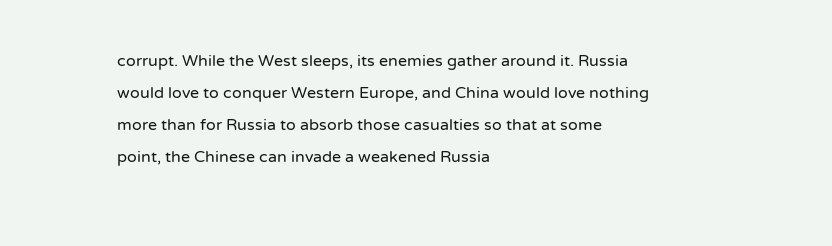corrupt. While the West sleeps, its enemies gather around it. Russia would love to conquer Western Europe, and China would love nothing more than for Russia to absorb those casualties so that at some point, the Chinese can invade a weakened Russia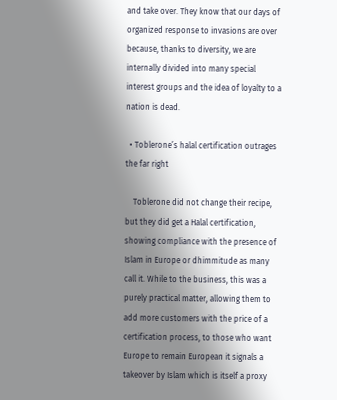and take over. They know that our days of organized response to invasions are over because, thanks to diversity, we are internally divided into many special interest groups and the idea of loyalty to a nation is dead.

  • Toblerone’s halal certification outrages the far right

    Toblerone did not change their recipe, but they did get a Halal certification, showing compliance with the presence of Islam in Europe or dhimmitude as many call it. While to the business, this was a purely practical matter, allowing them to add more customers with the price of a certification process, to those who want Europe to remain European it signals a takeover by Islam which is itself a proxy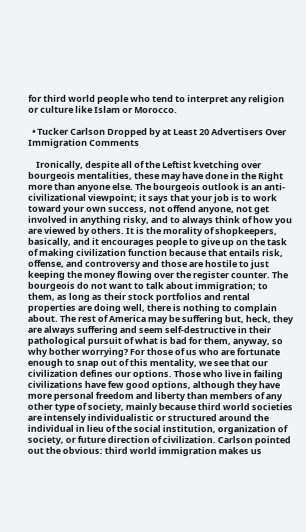for third world people who tend to interpret any religion or culture like Islam or Morocco.

  • Tucker Carlson Dropped by at Least 20 Advertisers Over Immigration Comments

    Ironically, despite all of the Leftist kvetching over bourgeois mentalities, these may have done in the Right more than anyone else. The bourgeois outlook is an anti-civilizational viewpoint; it says that your job is to work toward your own success, not offend anyone, not get involved in anything risky, and to always think of how you are viewed by others. It is the morality of shopkeepers, basically, and it encourages people to give up on the task of making civilization function because that entails risk, offense, and controversy and those are hostile to just keeping the money flowing over the register counter. The bourgeois do not want to talk about immigration; to them, as long as their stock portfolios and rental properties are doing well, there is nothing to complain about. The rest of America may be suffering but, heck, they are always suffering and seem self-destructive in their pathological pursuit of what is bad for them, anyway, so why bother worrying? For those of us who are fortunate enough to snap out of this mentality, we see that our civilization defines our options. Those who live in failing civilizations have few good options, although they have more personal freedom and liberty than members of any other type of society, mainly because third world societies are intensely individualistic or structured around the individual in lieu of the social institution, organization of society, or future direction of civilization. Carlson pointed out the obvious: third world immigration makes us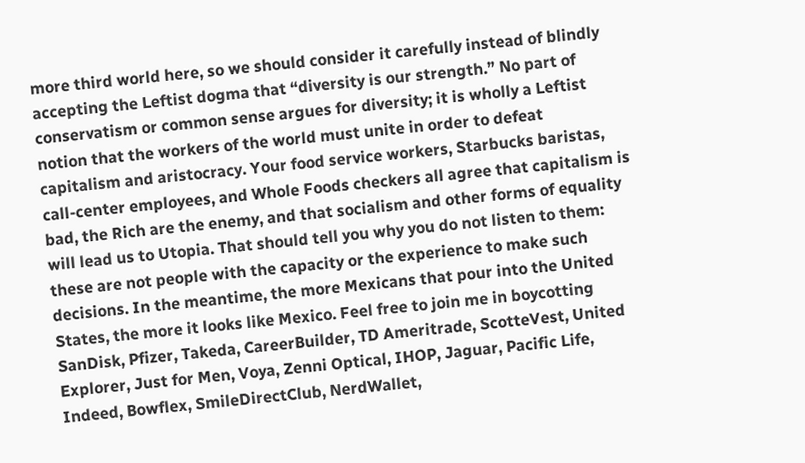more third world here, so we should consider it carefully instead of blindly accepting the Leftist dogma that “diversity is our strength.” No part of conservatism or common sense argues for diversity; it is wholly a Leftist notion that the workers of the world must unite in order to defeat capitalism and aristocracy. Your food service workers, Starbucks baristas, call-center employees, and Whole Foods checkers all agree that capitalism is bad, the Rich are the enemy, and that socialism and other forms of equality will lead us to Utopia. That should tell you why you do not listen to them: these are not people with the capacity or the experience to make such decisions. In the meantime, the more Mexicans that pour into the United States, the more it looks like Mexico. Feel free to join me in boycotting SanDisk, Pfizer, Takeda, CareerBuilder, TD Ameritrade, ScotteVest, United Explorer, Just for Men, Voya, Zenni Optical, IHOP, Jaguar, Pacific Life, Indeed, Bowflex, SmileDirectClub, NerdWallet,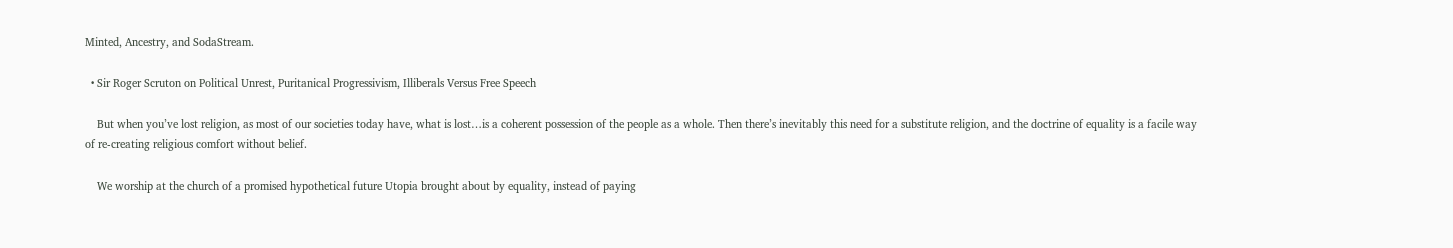Minted, Ancestry, and SodaStream.

  • Sir Roger Scruton on Political Unrest, Puritanical Progressivism, Illiberals Versus Free Speech

    But when you’ve lost religion, as most of our societies today have, what is lost…is a coherent possession of the people as a whole. Then there’s inevitably this need for a substitute religion, and the doctrine of equality is a facile way of re-creating religious comfort without belief.

    We worship at the church of a promised hypothetical future Utopia brought about by equality, instead of paying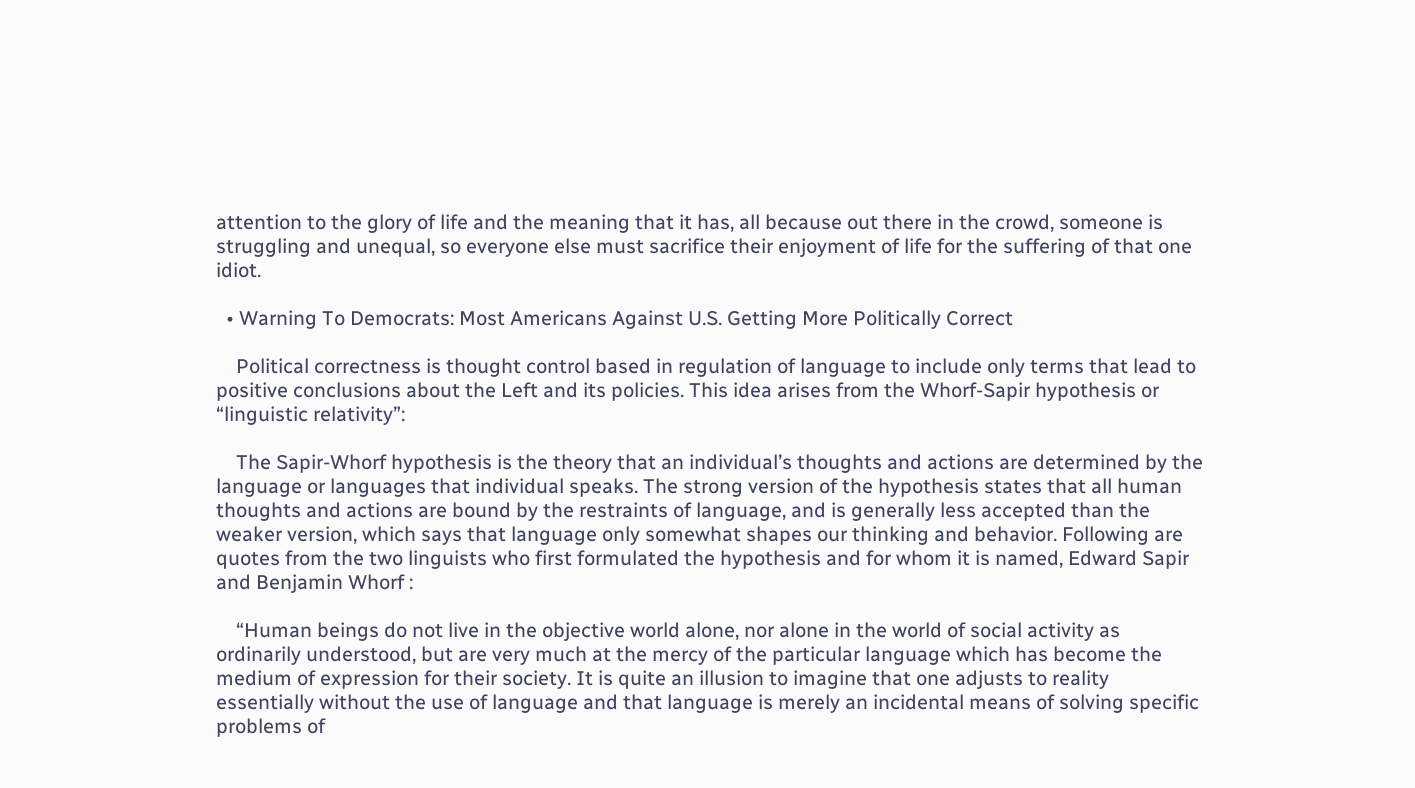attention to the glory of life and the meaning that it has, all because out there in the crowd, someone is struggling and unequal, so everyone else must sacrifice their enjoyment of life for the suffering of that one idiot.

  • Warning To Democrats: Most Americans Against U.S. Getting More Politically Correct

    Political correctness is thought control based in regulation of language to include only terms that lead to positive conclusions about the Left and its policies. This idea arises from the Whorf-Sapir hypothesis or “linguistic relativity”:

    The Sapir-Whorf hypothesis is the theory that an individual’s thoughts and actions are determined by the language or languages that individual speaks. The strong version of the hypothesis states that all human thoughts and actions are bound by the restraints of language, and is generally less accepted than the weaker version, which says that language only somewhat shapes our thinking and behavior. Following are quotes from the two linguists who first formulated the hypothesis and for whom it is named, Edward Sapir and Benjamin Whorf :

    “Human beings do not live in the objective world alone, nor alone in the world of social activity as ordinarily understood, but are very much at the mercy of the particular language which has become the medium of expression for their society. It is quite an illusion to imagine that one adjusts to reality essentially without the use of language and that language is merely an incidental means of solving specific problems of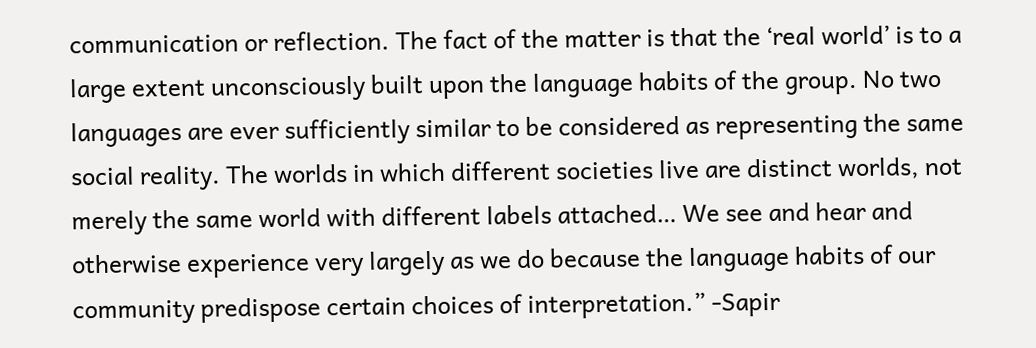communication or reflection. The fact of the matter is that the ‘real world’ is to a large extent unconsciously built upon the language habits of the group. No two languages are ever sufficiently similar to be considered as representing the same social reality. The worlds in which different societies live are distinct worlds, not merely the same world with different labels attached… We see and hear and otherwise experience very largely as we do because the language habits of our community predispose certain choices of interpretation.” -Sapir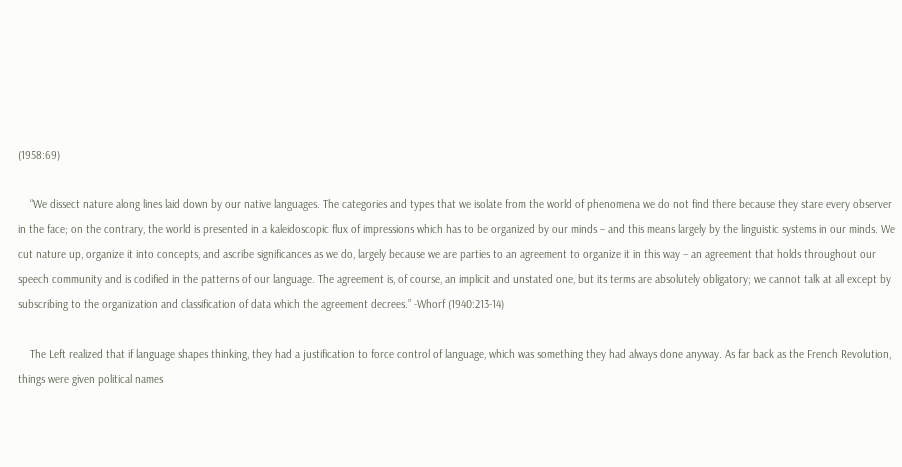(1958:69)

    “We dissect nature along lines laid down by our native languages. The categories and types that we isolate from the world of phenomena we do not find there because they stare every observer in the face; on the contrary, the world is presented in a kaleidoscopic flux of impressions which has to be organized by our minds – and this means largely by the linguistic systems in our minds. We cut nature up, organize it into concepts, and ascribe significances as we do, largely because we are parties to an agreement to organize it in this way – an agreement that holds throughout our speech community and is codified in the patterns of our language. The agreement is, of course, an implicit and unstated one, but its terms are absolutely obligatory; we cannot talk at all except by subscribing to the organization and classification of data which the agreement decrees.” -Whorf (1940:213-14)

    The Left realized that if language shapes thinking, they had a justification to force control of language, which was something they had always done anyway. As far back as the French Revolution, things were given political names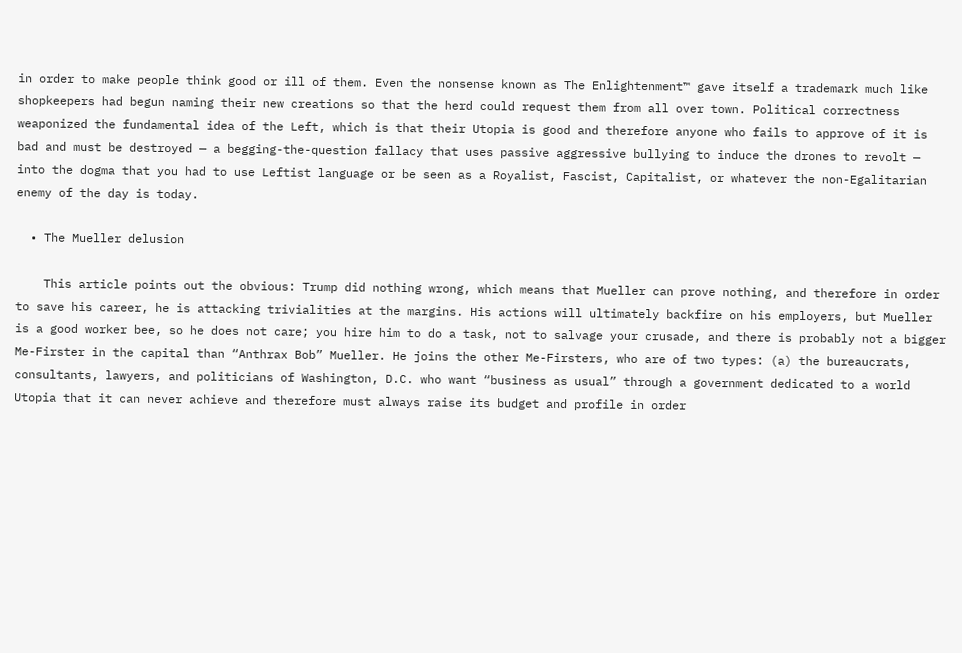in order to make people think good or ill of them. Even the nonsense known as The Enlightenment™ gave itself a trademark much like shopkeepers had begun naming their new creations so that the herd could request them from all over town. Political correctness weaponized the fundamental idea of the Left, which is that their Utopia is good and therefore anyone who fails to approve of it is bad and must be destroyed — a begging-the-question fallacy that uses passive aggressive bullying to induce the drones to revolt — into the dogma that you had to use Leftist language or be seen as a Royalist, Fascist, Capitalist, or whatever the non-Egalitarian enemy of the day is today.

  • The Mueller delusion

    This article points out the obvious: Trump did nothing wrong, which means that Mueller can prove nothing, and therefore in order to save his career, he is attacking trivialities at the margins. His actions will ultimately backfire on his employers, but Mueller is a good worker bee, so he does not care; you hire him to do a task, not to salvage your crusade, and there is probably not a bigger Me-Firster in the capital than “Anthrax Bob” Mueller. He joins the other Me-Firsters, who are of two types: (a) the bureaucrats, consultants, lawyers, and politicians of Washington, D.C. who want “business as usual” through a government dedicated to a world Utopia that it can never achieve and therefore must always raise its budget and profile in order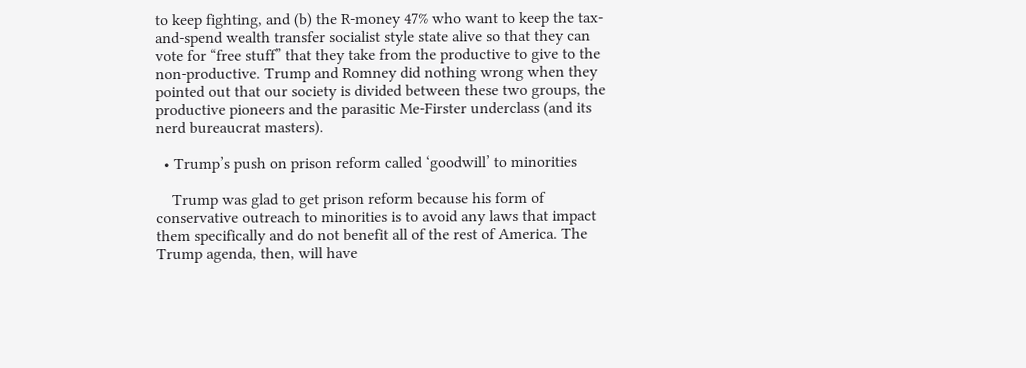to keep fighting, and (b) the R-money 47% who want to keep the tax-and-spend wealth transfer socialist style state alive so that they can vote for “free stuff” that they take from the productive to give to the non-productive. Trump and Romney did nothing wrong when they pointed out that our society is divided between these two groups, the productive pioneers and the parasitic Me-Firster underclass (and its nerd bureaucrat masters).

  • Trump’s push on prison reform called ‘goodwill’ to minorities

    Trump was glad to get prison reform because his form of conservative outreach to minorities is to avoid any laws that impact them specifically and do not benefit all of the rest of America. The Trump agenda, then, will have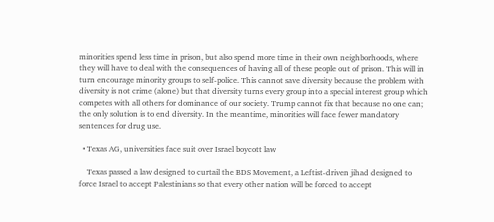minorities spend less time in prison, but also spend more time in their own neighborhoods, where they will have to deal with the consequences of having all of these people out of prison. This will in turn encourage minority groups to self-police. This cannot save diversity because the problem with diversity is not crime (alone) but that diversity turns every group into a special interest group which competes with all others for dominance of our society. Trump cannot fix that because no one can; the only solution is to end diversity. In the meantime, minorities will face fewer mandatory sentences for drug use.

  • Texas AG, universities face suit over Israel boycott law

    Texas passed a law designed to curtail the BDS Movement, a Leftist-driven jihad designed to force Israel to accept Palestinians so that every other nation will be forced to accept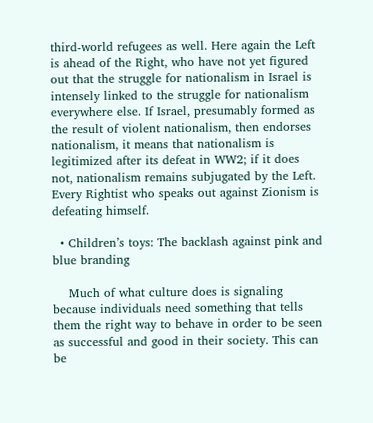third-world refugees as well. Here again the Left is ahead of the Right, who have not yet figured out that the struggle for nationalism in Israel is intensely linked to the struggle for nationalism everywhere else. If Israel, presumably formed as the result of violent nationalism, then endorses nationalism, it means that nationalism is legitimized after its defeat in WW2; if it does not, nationalism remains subjugated by the Left. Every Rightist who speaks out against Zionism is defeating himself.

  • Children’s toys: The backlash against pink and blue branding

    Much of what culture does is signaling because individuals need something that tells them the right way to behave in order to be seen as successful and good in their society. This can be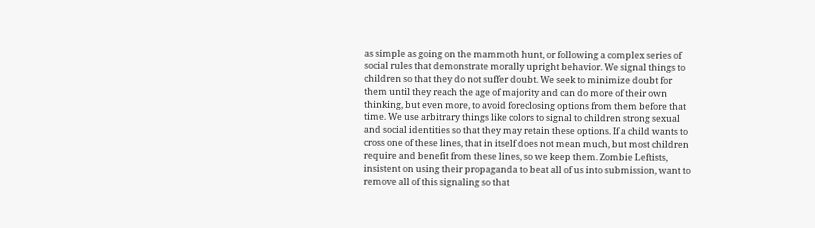as simple as going on the mammoth hunt, or following a complex series of social rules that demonstrate morally upright behavior. We signal things to children so that they do not suffer doubt. We seek to minimize doubt for them until they reach the age of majority and can do more of their own thinking, but even more, to avoid foreclosing options from them before that time. We use arbitrary things like colors to signal to children strong sexual and social identities so that they may retain these options. If a child wants to cross one of these lines, that in itself does not mean much, but most children require and benefit from these lines, so we keep them. Zombie Leftists, insistent on using their propaganda to beat all of us into submission, want to remove all of this signaling so that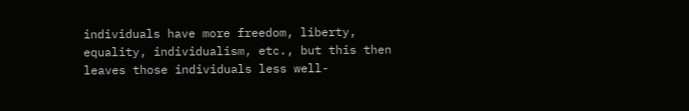individuals have more freedom, liberty, equality, individualism, etc., but this then leaves those individuals less well-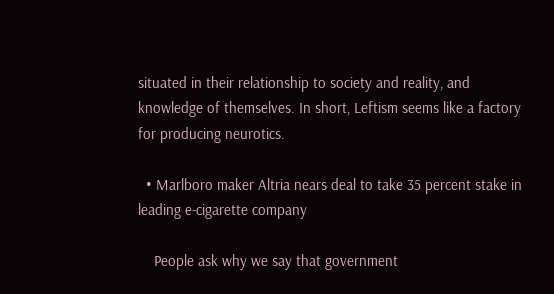situated in their relationship to society and reality, and knowledge of themselves. In short, Leftism seems like a factory for producing neurotics.

  • Marlboro maker Altria nears deal to take 35 percent stake in leading e-cigarette company

    People ask why we say that government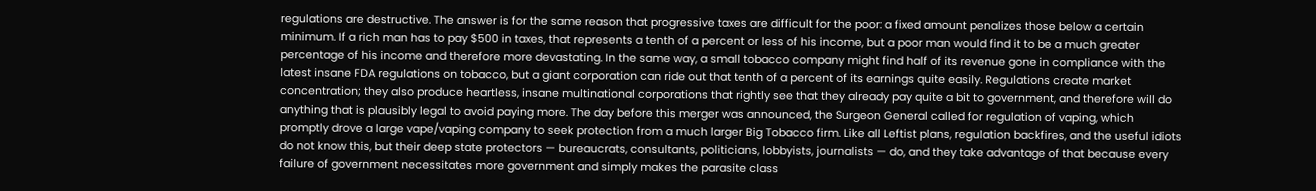regulations are destructive. The answer is for the same reason that progressive taxes are difficult for the poor: a fixed amount penalizes those below a certain minimum. If a rich man has to pay $500 in taxes, that represents a tenth of a percent or less of his income, but a poor man would find it to be a much greater percentage of his income and therefore more devastating. In the same way, a small tobacco company might find half of its revenue gone in compliance with the latest insane FDA regulations on tobacco, but a giant corporation can ride out that tenth of a percent of its earnings quite easily. Regulations create market concentration; they also produce heartless, insane multinational corporations that rightly see that they already pay quite a bit to government, and therefore will do anything that is plausibly legal to avoid paying more. The day before this merger was announced, the Surgeon General called for regulation of vaping, which promptly drove a large vape/vaping company to seek protection from a much larger Big Tobacco firm. Like all Leftist plans, regulation backfires, and the useful idiots do not know this, but their deep state protectors — bureaucrats, consultants, politicians, lobbyists, journalists — do, and they take advantage of that because every failure of government necessitates more government and simply makes the parasite class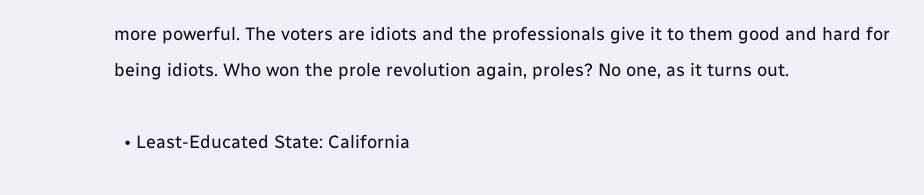more powerful. The voters are idiots and the professionals give it to them good and hard for being idiots. Who won the prole revolution again, proles? No one, as it turns out.

  • Least-Educated State: California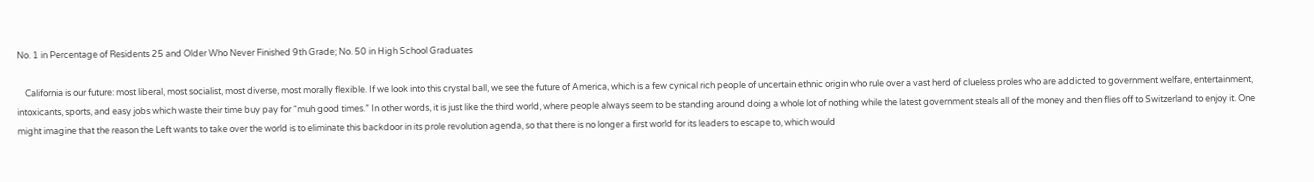No. 1 in Percentage of Residents 25 and Older Who Never Finished 9th Grade; No. 50 in High School Graduates

    California is our future: most liberal, most socialist, most diverse, most morally flexible. If we look into this crystal ball, we see the future of America, which is a few cynical rich people of uncertain ethnic origin who rule over a vast herd of clueless proles who are addicted to government welfare, entertainment, intoxicants, sports, and easy jobs which waste their time buy pay for “muh good times.” In other words, it is just like the third world, where people always seem to be standing around doing a whole lot of nothing while the latest government steals all of the money and then flies off to Switzerland to enjoy it. One might imagine that the reason the Left wants to take over the world is to eliminate this backdoor in its prole revolution agenda, so that there is no longer a first world for its leaders to escape to, which would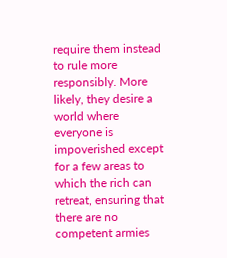require them instead to rule more responsibly. More likely, they desire a world where everyone is impoverished except for a few areas to which the rich can retreat, ensuring that there are no competent armies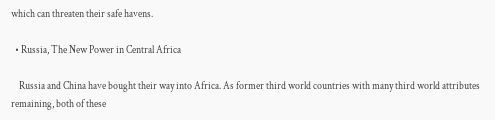which can threaten their safe havens.

  • Russia, The New Power in Central Africa

    Russia and China have bought their way into Africa. As former third world countries with many third world attributes remaining, both of these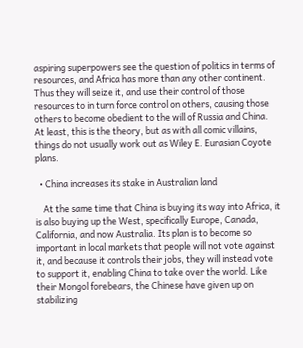aspiring superpowers see the question of politics in terms of resources, and Africa has more than any other continent. Thus they will seize it, and use their control of those resources to in turn force control on others, causing those others to become obedient to the will of Russia and China. At least, this is the theory, but as with all comic villains, things do not usually work out as Wiley E. Eurasian Coyote plans.

  • China increases its stake in Australian land

    At the same time that China is buying its way into Africa, it is also buying up the West, specifically Europe, Canada, California, and now Australia. Its plan is to become so important in local markets that people will not vote against it, and because it controls their jobs, they will instead vote to support it, enabling China to take over the world. Like their Mongol forebears, the Chinese have given up on stabilizing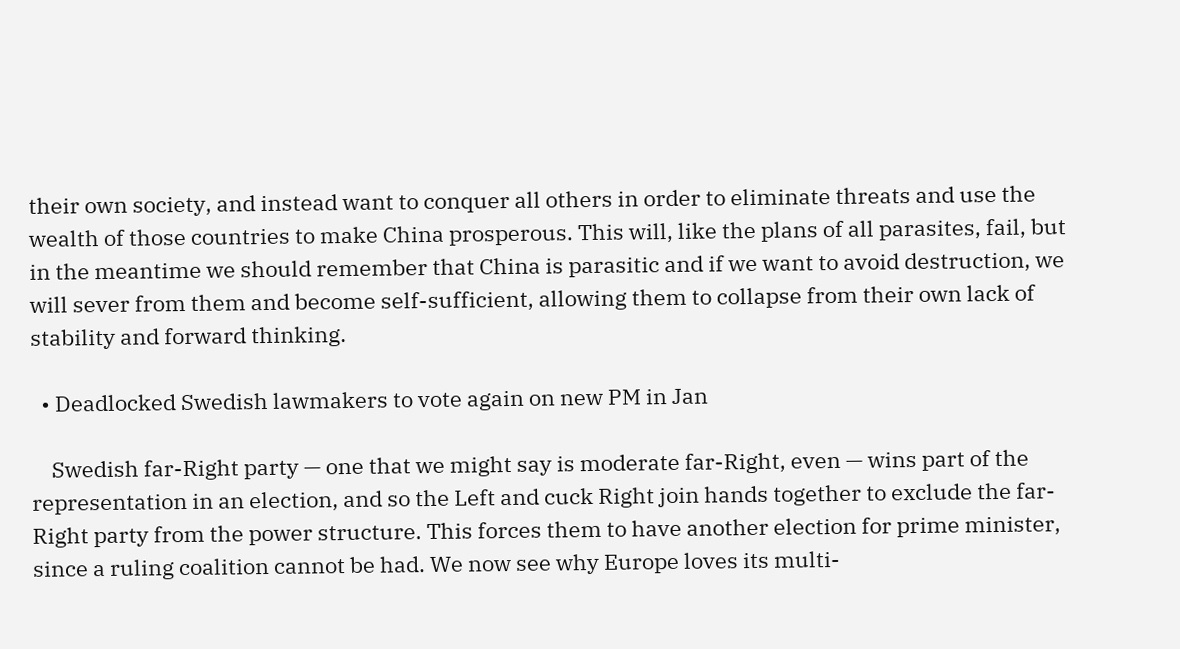their own society, and instead want to conquer all others in order to eliminate threats and use the wealth of those countries to make China prosperous. This will, like the plans of all parasites, fail, but in the meantime we should remember that China is parasitic and if we want to avoid destruction, we will sever from them and become self-sufficient, allowing them to collapse from their own lack of stability and forward thinking.

  • Deadlocked Swedish lawmakers to vote again on new PM in Jan

    Swedish far-Right party — one that we might say is moderate far-Right, even — wins part of the representation in an election, and so the Left and cuck Right join hands together to exclude the far-Right party from the power structure. This forces them to have another election for prime minister, since a ruling coalition cannot be had. We now see why Europe loves its multi-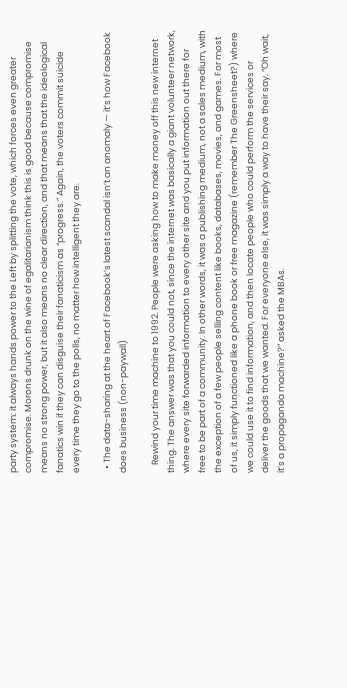party system: it always hands power to the Left by splitting the vote, which forces even greater compromise. Morons drunk on the wine of egalitarianism think this is good because compromise means no strong power, but it also means no clear direction, and that means that the ideological fanatics win if they can disguise their fanaticism as “progress.” Again, the voters commit suicide every time they go to the polls, no matter how intelligent they are.

  • The data-sharing at the heart of Facebook’s latest scandal isn’t an anomaly — it’s how Facebook does business (non-paywall)

    Rewind your time machine to 1992. People were asking how to make money off this new internet thing. The answer was that you could not, since the internet was basically a giant volunteer network, where every site forwarded information to every other site and you put information out there for free to be part of a community. In other words, it was a publishing medium, not a sales medium, with the exception of a few people selling content like books, databases, movies, and games. For most of us, it simply functioned like a phone book or free magazine (remember The Greensheet?) where we could use it to find information, and then locate people who could perform the services or deliver the goods that we wanted. For everyone else, it was simply a way to have their say. “Oh wait, it’s a propaganda machine?” asked the MBAs.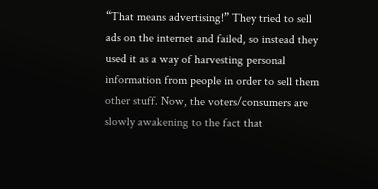“That means advertising!” They tried to sell ads on the internet and failed, so instead they used it as a way of harvesting personal information from people in order to sell them other stuff. Now, the voters/consumers are slowly awakening to the fact that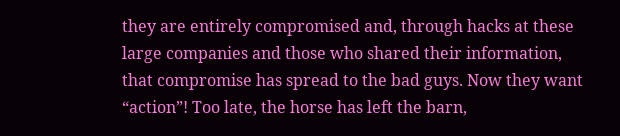they are entirely compromised and, through hacks at these large companies and those who shared their information, that compromise has spread to the bad guys. Now they want “action”! Too late, the horse has left the barn,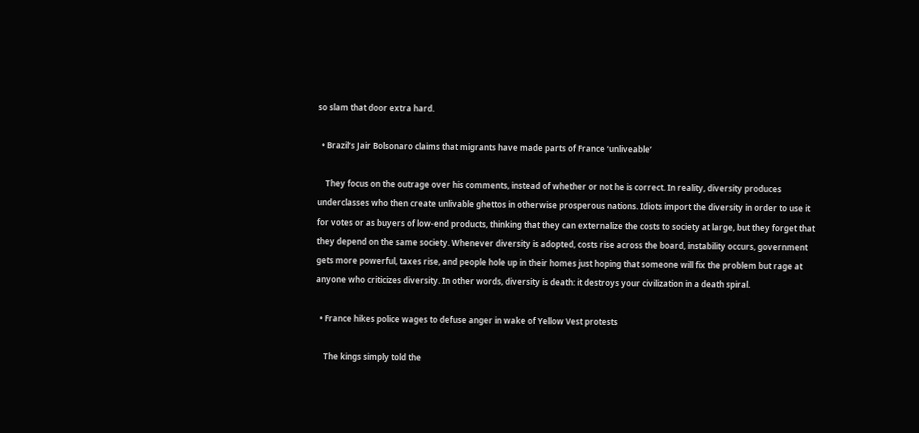so slam that door extra hard.

  • Brazil’s Jair Bolsonaro claims that migrants have made parts of France ‘unliveable’

    They focus on the outrage over his comments, instead of whether or not he is correct. In reality, diversity produces underclasses who then create unlivable ghettos in otherwise prosperous nations. Idiots import the diversity in order to use it for votes or as buyers of low-end products, thinking that they can externalize the costs to society at large, but they forget that they depend on the same society. Whenever diversity is adopted, costs rise across the board, instability occurs, government gets more powerful, taxes rise, and people hole up in their homes just hoping that someone will fix the problem but rage at anyone who criticizes diversity. In other words, diversity is death: it destroys your civilization in a death spiral.

  • France hikes police wages to defuse anger in wake of Yellow Vest protests

    The kings simply told the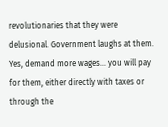revolutionaries that they were delusional. Government laughs at them. Yes, demand more wages… you will pay for them, either directly with taxes or through the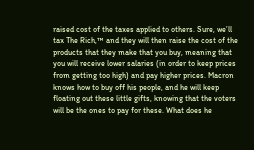raised cost of the taxes applied to others. Sure, we’ll tax The Rich,™ and they will then raise the cost of the products that they make that you buy, meaning that you will receive lower salaries (in order to keep prices from getting too high) and pay higher prices. Macron knows how to buy off his people, and he will keep floating out these little gifts, knowing that the voters will be the ones to pay for these. What does he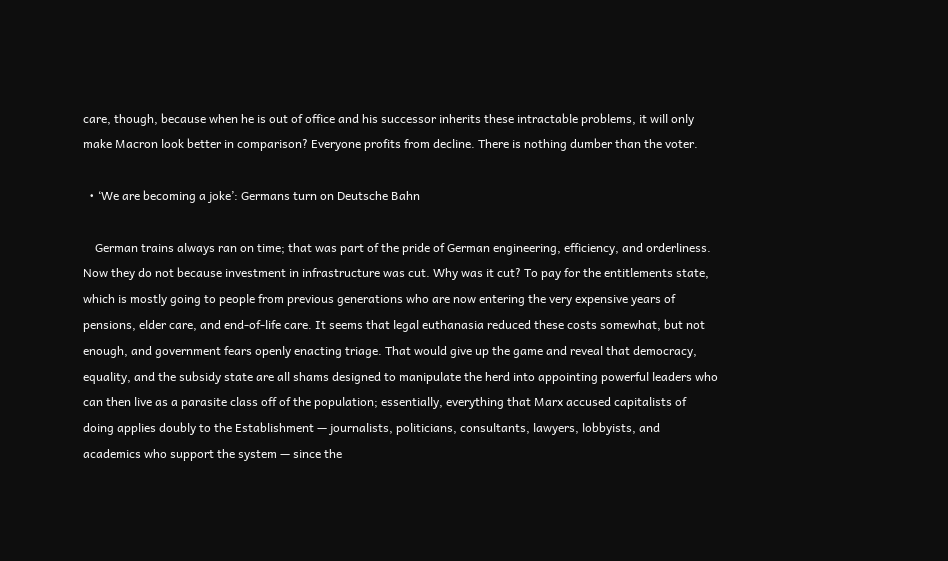care, though, because when he is out of office and his successor inherits these intractable problems, it will only make Macron look better in comparison? Everyone profits from decline. There is nothing dumber than the voter.

  • ‘We are becoming a joke’: Germans turn on Deutsche Bahn

    German trains always ran on time; that was part of the pride of German engineering, efficiency, and orderliness. Now they do not because investment in infrastructure was cut. Why was it cut? To pay for the entitlements state, which is mostly going to people from previous generations who are now entering the very expensive years of pensions, elder care, and end-of-life care. It seems that legal euthanasia reduced these costs somewhat, but not enough, and government fears openly enacting triage. That would give up the game and reveal that democracy, equality, and the subsidy state are all shams designed to manipulate the herd into appointing powerful leaders who can then live as a parasite class off of the population; essentially, everything that Marx accused capitalists of doing applies doubly to the Establishment — journalists, politicians, consultants, lawyers, lobbyists, and academics who support the system — since the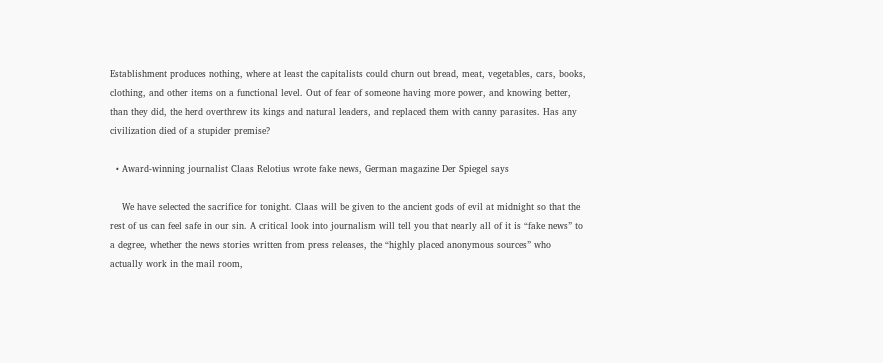Establishment produces nothing, where at least the capitalists could churn out bread, meat, vegetables, cars, books, clothing, and other items on a functional level. Out of fear of someone having more power, and knowing better, than they did, the herd overthrew its kings and natural leaders, and replaced them with canny parasites. Has any civilization died of a stupider premise?

  • Award-winning journalist Claas Relotius wrote fake news, German magazine Der Spiegel says

    We have selected the sacrifice for tonight. Claas will be given to the ancient gods of evil at midnight so that the rest of us can feel safe in our sin. A critical look into journalism will tell you that nearly all of it is “fake news” to a degree, whether the news stories written from press releases, the “highly placed anonymous sources” who actually work in the mail room,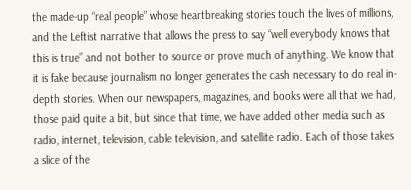the made-up “real people” whose heartbreaking stories touch the lives of millions, and the Leftist narrative that allows the press to say “well everybody knows that this is true” and not bother to source or prove much of anything. We know that it is fake because journalism no longer generates the cash necessary to do real in-depth stories. When our newspapers, magazines, and books were all that we had, those paid quite a bit, but since that time, we have added other media such as radio, internet, television, cable television, and satellite radio. Each of those takes a slice of the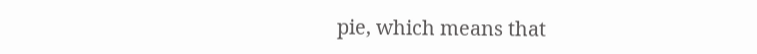pie, which means that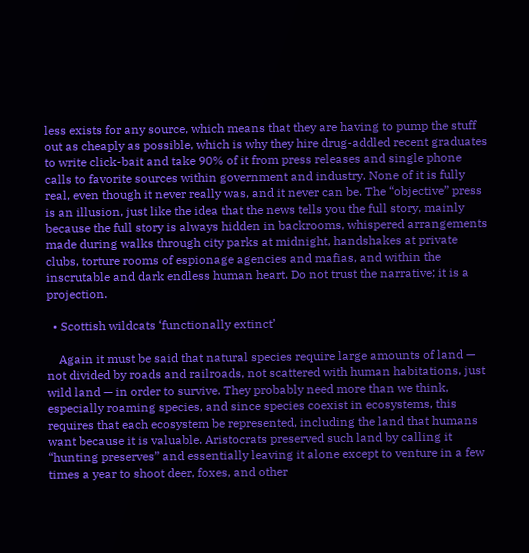less exists for any source, which means that they are having to pump the stuff out as cheaply as possible, which is why they hire drug-addled recent graduates to write click-bait and take 90% of it from press releases and single phone calls to favorite sources within government and industry. None of it is fully real, even though it never really was, and it never can be. The “objective” press is an illusion, just like the idea that the news tells you the full story, mainly because the full story is always hidden in backrooms, whispered arrangements made during walks through city parks at midnight, handshakes at private clubs, torture rooms of espionage agencies and mafias, and within the inscrutable and dark endless human heart. Do not trust the narrative; it is a projection.

  • Scottish wildcats ‘functionally extinct’

    Again it must be said that natural species require large amounts of land — not divided by roads and railroads, not scattered with human habitations, just wild land — in order to survive. They probably need more than we think, especially roaming species, and since species coexist in ecosystems, this requires that each ecosystem be represented, including the land that humans want because it is valuable. Aristocrats preserved such land by calling it “hunting preserves” and essentially leaving it alone except to venture in a few times a year to shoot deer, foxes, and other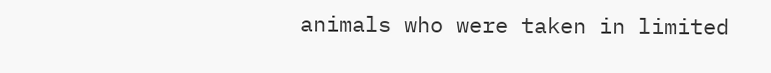animals who were taken in limited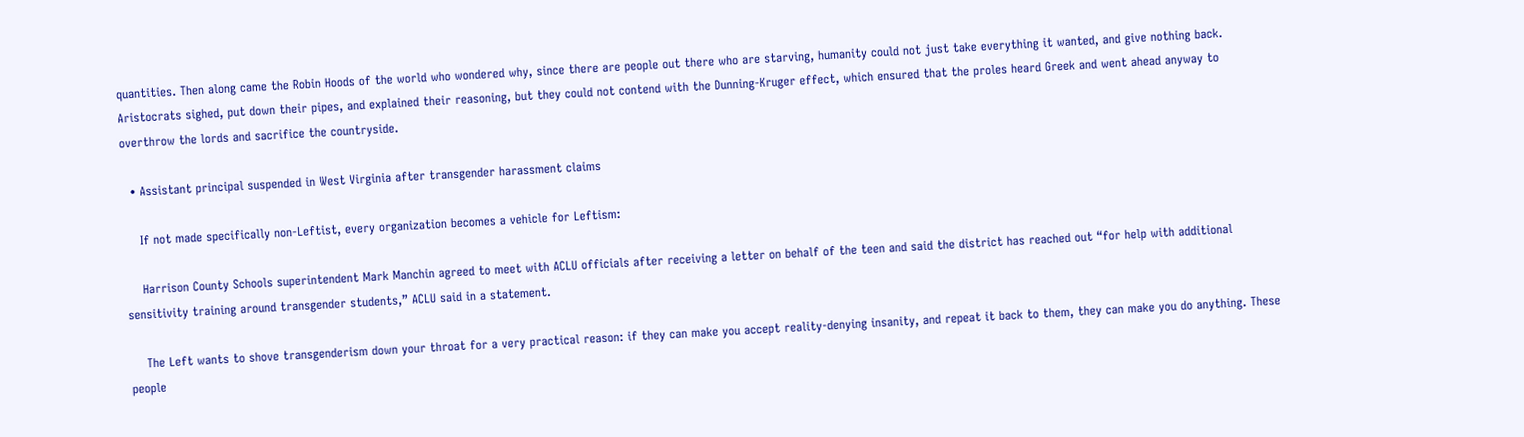quantities. Then along came the Robin Hoods of the world who wondered why, since there are people out there who are starving, humanity could not just take everything it wanted, and give nothing back. Aristocrats sighed, put down their pipes, and explained their reasoning, but they could not contend with the Dunning-Kruger effect, which ensured that the proles heard Greek and went ahead anyway to overthrow the lords and sacrifice the countryside.

  • Assistant principal suspended in West Virginia after transgender harassment claims

    If not made specifically non-Leftist, every organization becomes a vehicle for Leftism:

    Harrison County Schools superintendent Mark Manchin agreed to meet with ACLU officials after receiving a letter on behalf of the teen and said the district has reached out “for help with additional sensitivity training around transgender students,” ACLU said in a statement.

    The Left wants to shove transgenderism down your throat for a very practical reason: if they can make you accept reality-denying insanity, and repeat it back to them, they can make you do anything. These people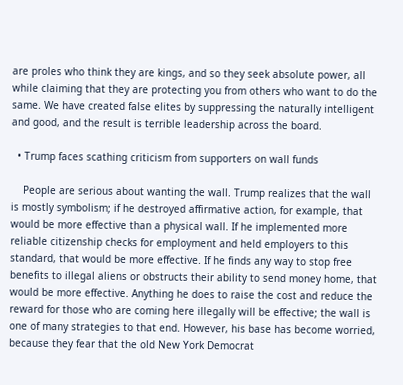are proles who think they are kings, and so they seek absolute power, all while claiming that they are protecting you from others who want to do the same. We have created false elites by suppressing the naturally intelligent and good, and the result is terrible leadership across the board.

  • Trump faces scathing criticism from supporters on wall funds

    People are serious about wanting the wall. Trump realizes that the wall is mostly symbolism; if he destroyed affirmative action, for example, that would be more effective than a physical wall. If he implemented more reliable citizenship checks for employment and held employers to this standard, that would be more effective. If he finds any way to stop free benefits to illegal aliens or obstructs their ability to send money home, that would be more effective. Anything he does to raise the cost and reduce the reward for those who are coming here illegally will be effective; the wall is one of many strategies to that end. However, his base has become worried, because they fear that the old New York Democrat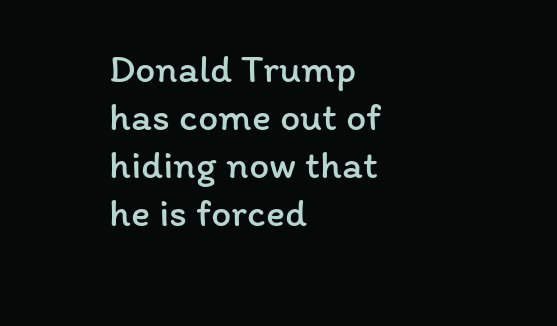Donald Trump has come out of hiding now that he is forced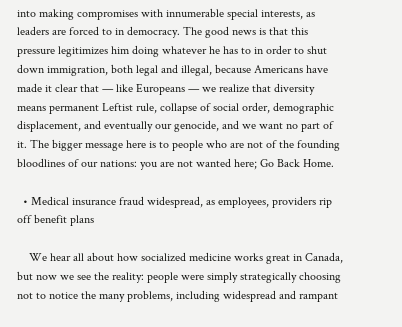into making compromises with innumerable special interests, as leaders are forced to in democracy. The good news is that this pressure legitimizes him doing whatever he has to in order to shut down immigration, both legal and illegal, because Americans have made it clear that — like Europeans — we realize that diversity means permanent Leftist rule, collapse of social order, demographic displacement, and eventually our genocide, and we want no part of it. The bigger message here is to people who are not of the founding bloodlines of our nations: you are not wanted here; Go Back Home.

  • Medical insurance fraud widespread, as employees, providers rip off benefit plans

    We hear all about how socialized medicine works great in Canada, but now we see the reality: people were simply strategically choosing not to notice the many problems, including widespread and rampant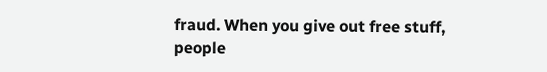fraud. When you give out free stuff, people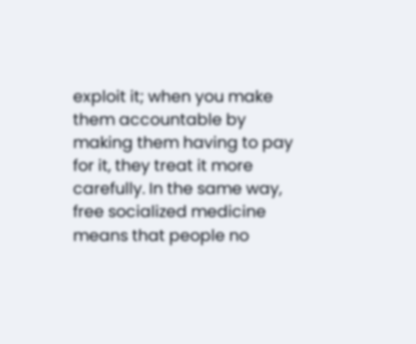exploit it; when you make them accountable by making them having to pay for it, they treat it more carefully. In the same way, free socialized medicine means that people no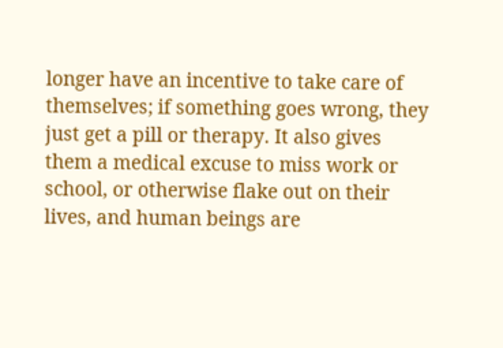longer have an incentive to take care of themselves; if something goes wrong, they just get a pill or therapy. It also gives them a medical excuse to miss work or school, or otherwise flake out on their lives, and human beings are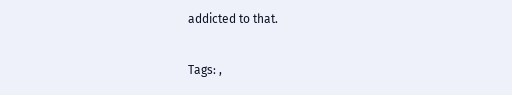addicted to that.

Tags: ,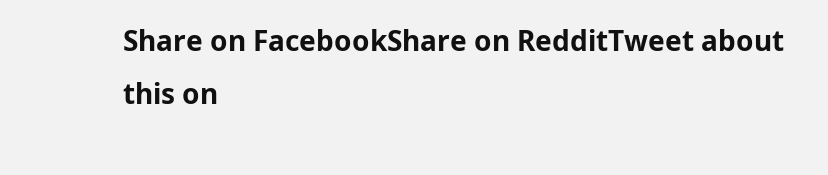Share on FacebookShare on RedditTweet about this on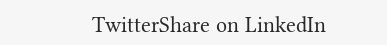TwitterShare on LinkedIn